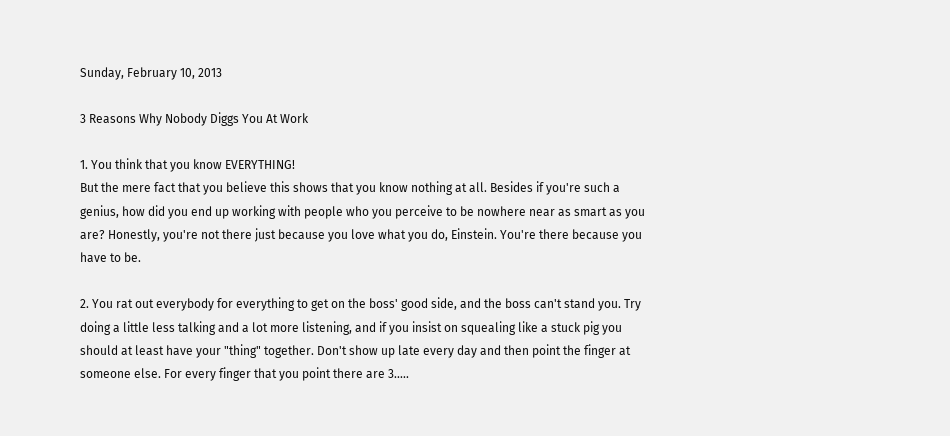Sunday, February 10, 2013

3 Reasons Why Nobody Diggs You At Work

1. You think that you know EVERYTHING!
But the mere fact that you believe this shows that you know nothing at all. Besides if you're such a genius, how did you end up working with people who you perceive to be nowhere near as smart as you are? Honestly, you're not there just because you love what you do, Einstein. You're there because you have to be.

2. You rat out everybody for everything to get on the boss' good side, and the boss can't stand you. Try doing a little less talking and a lot more listening, and if you insist on squealing like a stuck pig you should at least have your "thing" together. Don't show up late every day and then point the finger at someone else. For every finger that you point there are 3.....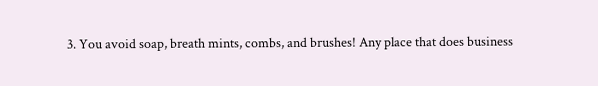3. You avoid soap, breath mints, combs, and brushes! Any place that does business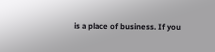is a place of business. If you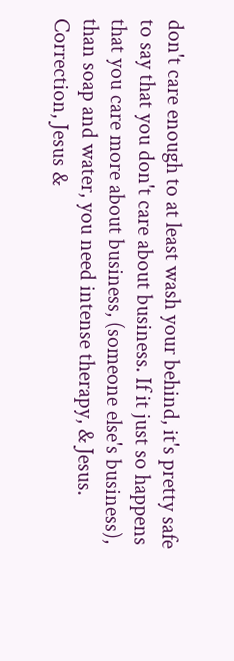don't care enough to at least wash your behind, it's pretty safe to say that you don't care about business. If it just so happens that you care more about business, (someone else's business), than soap and water, you need intense therapy, & Jesus. Correction, Jesus &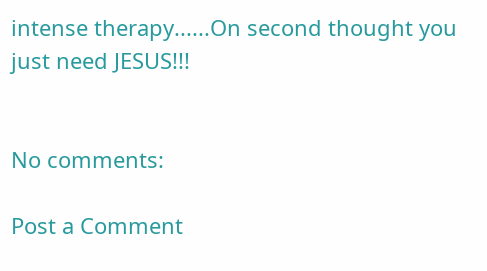intense therapy......On second thought you just need JESUS!!!


No comments:

Post a Comment